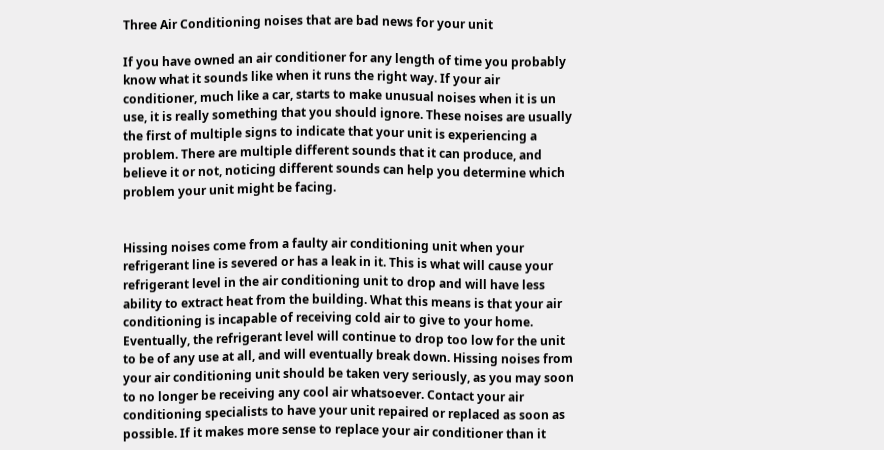Three Air Conditioning noises that are bad news for your unit

If you have owned an air conditioner for any length of time you probably know what it sounds like when it runs the right way. If your air conditioner, much like a car, starts to make unusual noises when it is un use, it is really something that you should ignore. These noises are usually the first of multiple signs to indicate that your unit is experiencing a problem. There are multiple different sounds that it can produce, and believe it or not, noticing different sounds can help you determine which problem your unit might be facing.


Hissing noises come from a faulty air conditioning unit when your refrigerant line is severed or has a leak in it. This is what will cause your refrigerant level in the air conditioning unit to drop and will have less ability to extract heat from the building. What this means is that your air conditioning is incapable of receiving cold air to give to your home. Eventually, the refrigerant level will continue to drop too low for the unit to be of any use at all, and will eventually break down. Hissing noises from your air conditioning unit should be taken very seriously, as you may soon to no longer be receiving any cool air whatsoever. Contact your air conditioning specialists to have your unit repaired or replaced as soon as possible. If it makes more sense to replace your air conditioner than it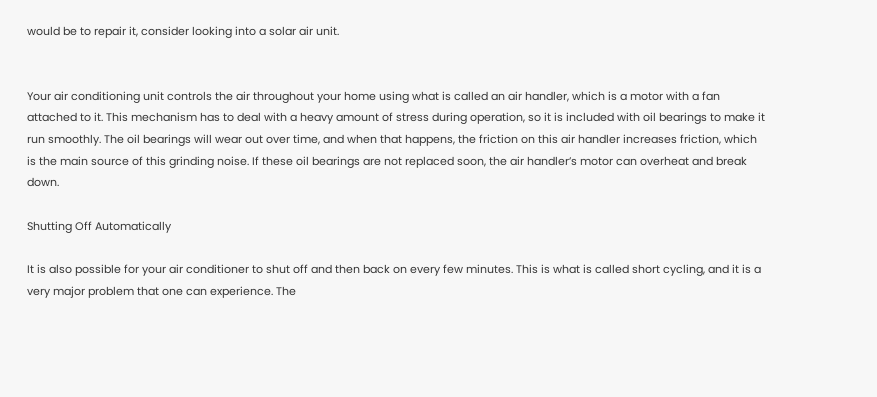would be to repair it, consider looking into a solar air unit.


Your air conditioning unit controls the air throughout your home using what is called an air handler, which is a motor with a fan attached to it. This mechanism has to deal with a heavy amount of stress during operation, so it is included with oil bearings to make it run smoothly. The oil bearings will wear out over time, and when that happens, the friction on this air handler increases friction, which is the main source of this grinding noise. If these oil bearings are not replaced soon, the air handler’s motor can overheat and break down.

Shutting Off Automatically

It is also possible for your air conditioner to shut off and then back on every few minutes. This is what is called short cycling, and it is a very major problem that one can experience. The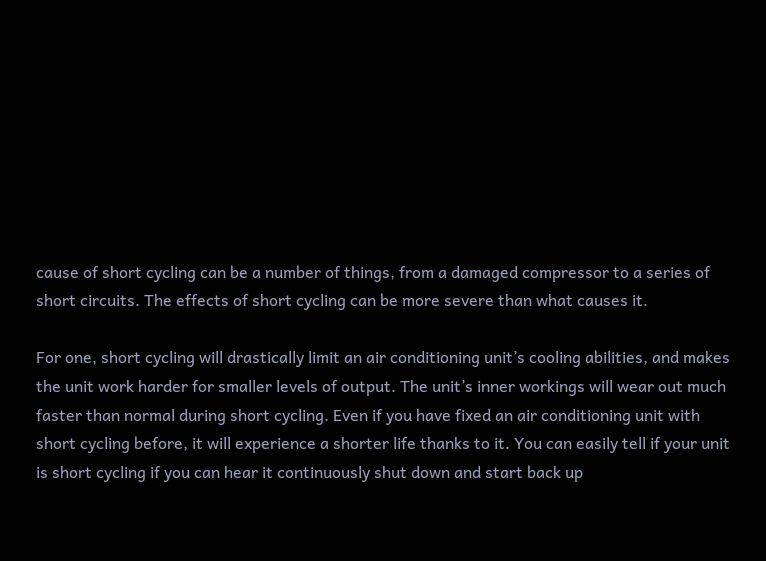cause of short cycling can be a number of things, from a damaged compressor to a series of short circuits. The effects of short cycling can be more severe than what causes it.

For one, short cycling will drastically limit an air conditioning unit’s cooling abilities, and makes the unit work harder for smaller levels of output. The unit’s inner workings will wear out much faster than normal during short cycling. Even if you have fixed an air conditioning unit with short cycling before, it will experience a shorter life thanks to it. You can easily tell if your unit is short cycling if you can hear it continuously shut down and start back up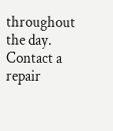throughout the day. Contact a repair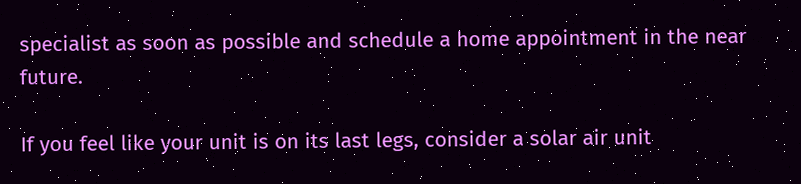specialist as soon as possible and schedule a home appointment in the near future.

If you feel like your unit is on its last legs, consider a solar air unit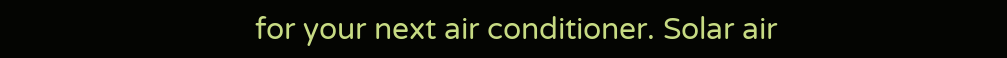for your next air conditioner. Solar air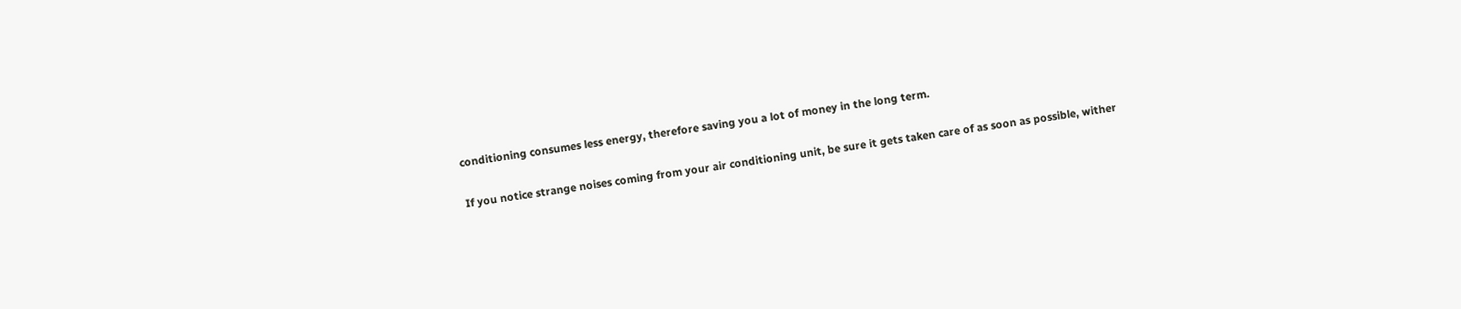conditioning consumes less energy, therefore saving you a lot of money in the long term.

If you notice strange noises coming from your air conditioning unit, be sure it gets taken care of as soon as possible, wither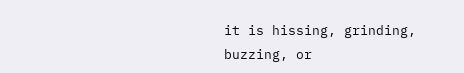it is hissing, grinding, buzzing, or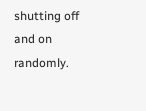shutting off and on randomly.